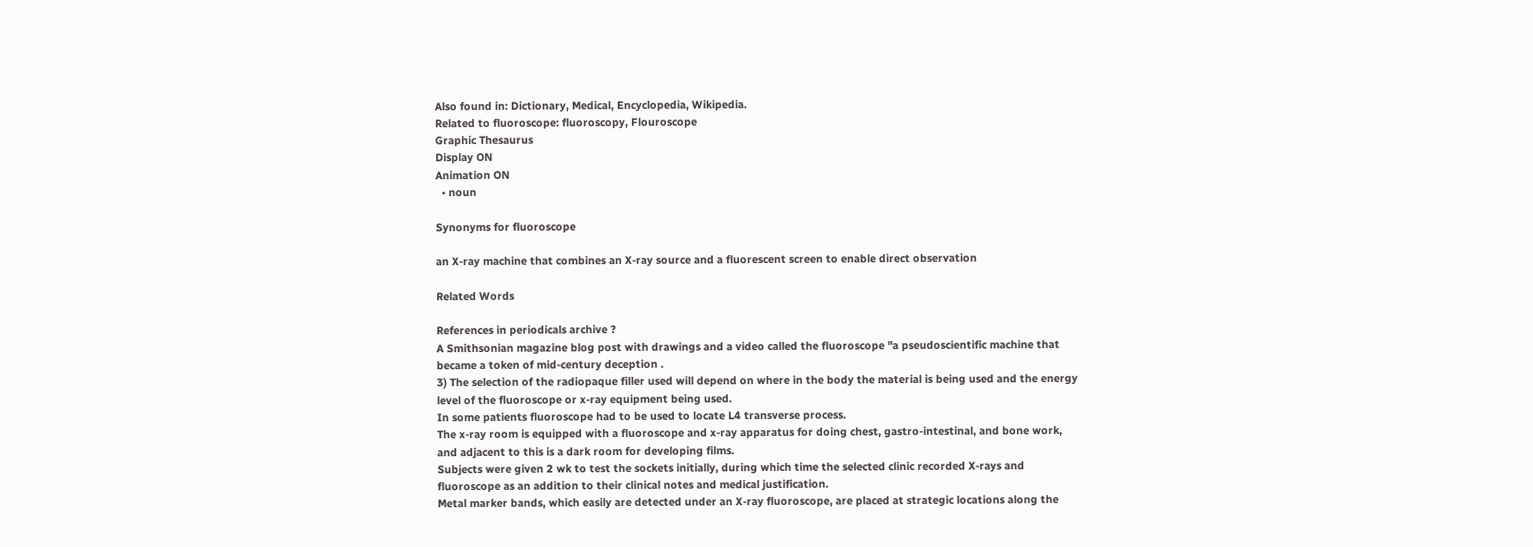Also found in: Dictionary, Medical, Encyclopedia, Wikipedia.
Related to fluoroscope: fluoroscopy, Flouroscope
Graphic Thesaurus
Display ON
Animation ON
  • noun

Synonyms for fluoroscope

an X-ray machine that combines an X-ray source and a fluorescent screen to enable direct observation

Related Words

References in periodicals archive ?
A Smithsonian magazine blog post with drawings and a video called the fluoroscope "a pseudoscientific machine that became a token of mid-century deception .
3) The selection of the radiopaque filler used will depend on where in the body the material is being used and the energy level of the fluoroscope or x-ray equipment being used.
In some patients fluoroscope had to be used to locate L4 transverse process.
The x-ray room is equipped with a fluoroscope and x-ray apparatus for doing chest, gastro-intestinal, and bone work, and adjacent to this is a dark room for developing films.
Subjects were given 2 wk to test the sockets initially, during which time the selected clinic recorded X-rays and fluoroscope as an addition to their clinical notes and medical justification.
Metal marker bands, which easily are detected under an X-ray fluoroscope, are placed at strategic locations along the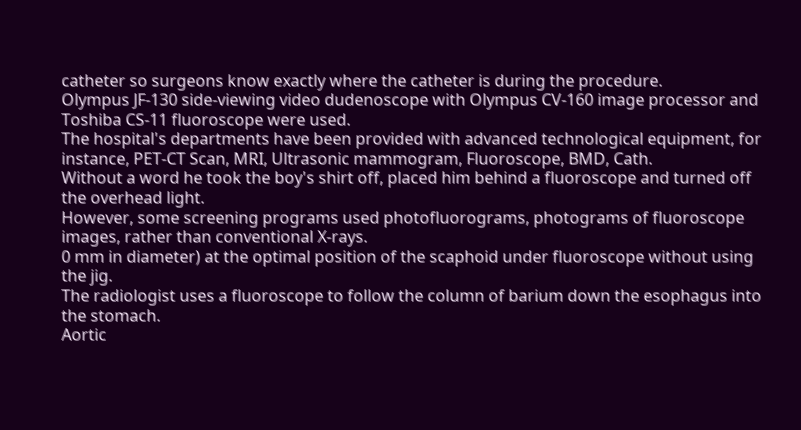catheter so surgeons know exactly where the catheter is during the procedure.
Olympus JF-130 side-viewing video dudenoscope with Olympus CV-160 image processor and Toshiba CS-11 fluoroscope were used.
The hospital's departments have been provided with advanced technological equipment, for instance, PET-CT Scan, MRI, Ultrasonic mammogram, Fluoroscope, BMD, Cath.
Without a word he took the boy's shirt off, placed him behind a fluoroscope and turned off the overhead light.
However, some screening programs used photofluorograms, photograms of fluoroscope images, rather than conventional X-rays.
0 mm in diameter) at the optimal position of the scaphoid under fluoroscope without using the jig.
The radiologist uses a fluoroscope to follow the column of barium down the esophagus into the stomach.
Aortic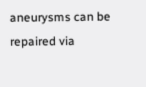aneurysms can be repaired via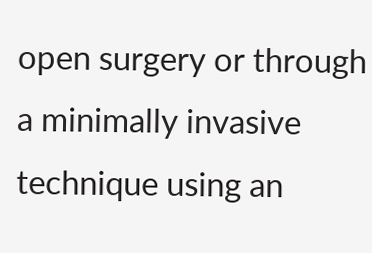open surgery or through a minimally invasive technique using an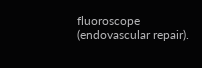fluoroscope (endovascular repair).